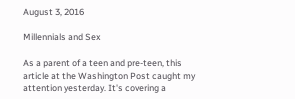August 3, 2016

Millennials and Sex

As a parent of a teen and pre-teen, this article at the Washington Post caught my attention yesterday. It's covering a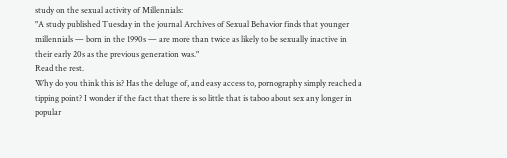study on the sexual activity of Millennials:
"A study published Tuesday in the journal Archives of Sexual Behavior finds that younger millennials — born in the 1990s — are more than twice as likely to be sexually inactive in their early 20s as the previous generation was."
Read the rest.
Why do you think this is? Has the deluge of, and easy access to, pornography simply reached a tipping point? I wonder if the fact that there is so little that is taboo about sex any longer in popular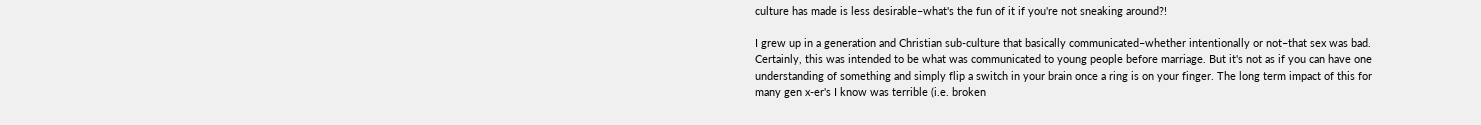culture has made is less desirable–what's the fun of it if you're not sneaking around?!

I grew up in a generation and Christian sub-culture that basically communicated–whether intentionally or not–that sex was bad. Certainly, this was intended to be what was communicated to young people before marriage. But it's not as if you can have one understanding of something and simply flip a switch in your brain once a ring is on your finger. The long term impact of this for many gen x-er's I know was terrible (i.e. broken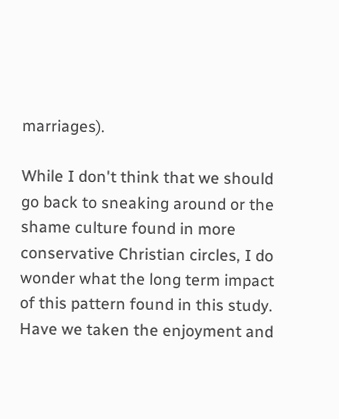marriages).

While I don't think that we should go back to sneaking around or the shame culture found in more conservative Christian circles, I do wonder what the long term impact of this pattern found in this study. Have we taken the enjoyment and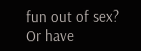fun out of sex? Or have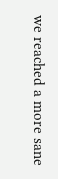we reached a more sane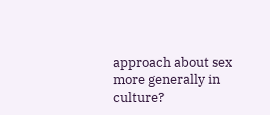approach about sex more generally in culture?